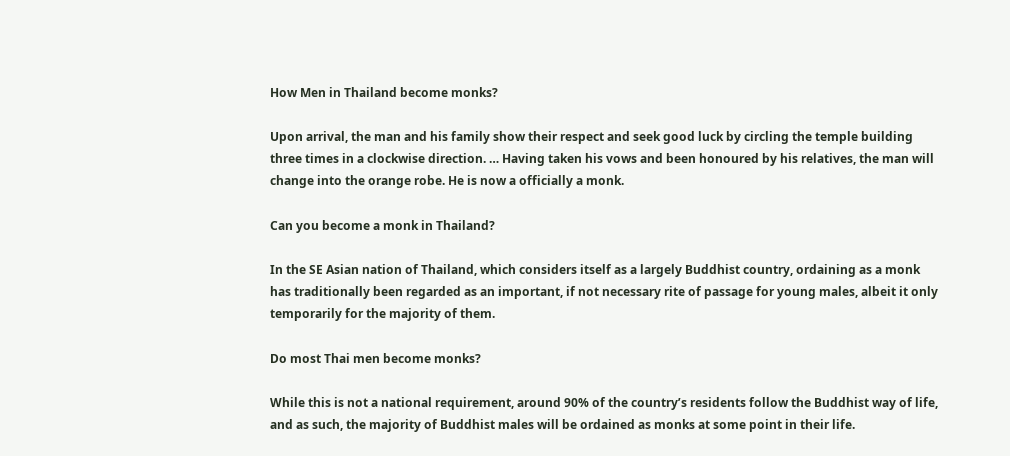How Men in Thailand become monks?

Upon arrival, the man and his family show their respect and seek good luck by circling the temple building three times in a clockwise direction. … Having taken his vows and been honoured by his relatives, the man will change into the orange robe. He is now a officially a monk.

Can you become a monk in Thailand?

In the SE Asian nation of Thailand, which considers itself as a largely Buddhist country, ordaining as a monk has traditionally been regarded as an important, if not necessary rite of passage for young males, albeit it only temporarily for the majority of them.

Do most Thai men become monks?

While this is not a national requirement, around 90% of the country’s residents follow the Buddhist way of life, and as such, the majority of Buddhist males will be ordained as monks at some point in their life.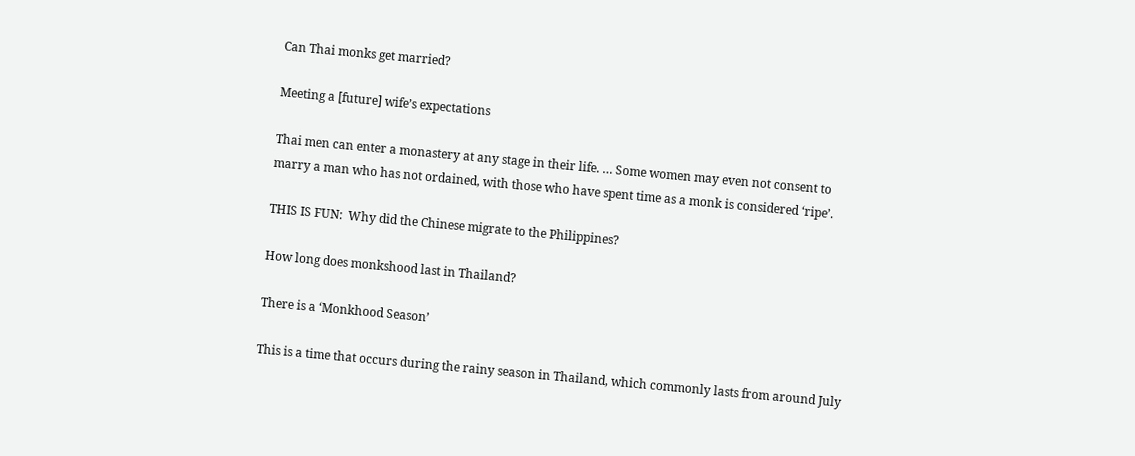Can Thai monks get married?

Meeting a [future] wife’s expectations

Thai men can enter a monastery at any stage in their life. … Some women may even not consent to marry a man who has not ordained, with those who have spent time as a monk is considered ‘ripe’.

THIS IS FUN:  Why did the Chinese migrate to the Philippines?

How long does monkshood last in Thailand?

There is a ‘Monkhood Season’

This is a time that occurs during the rainy season in Thailand, which commonly lasts from around July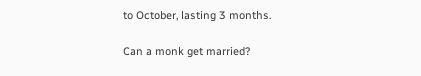to October, lasting 3 months.

Can a monk get married?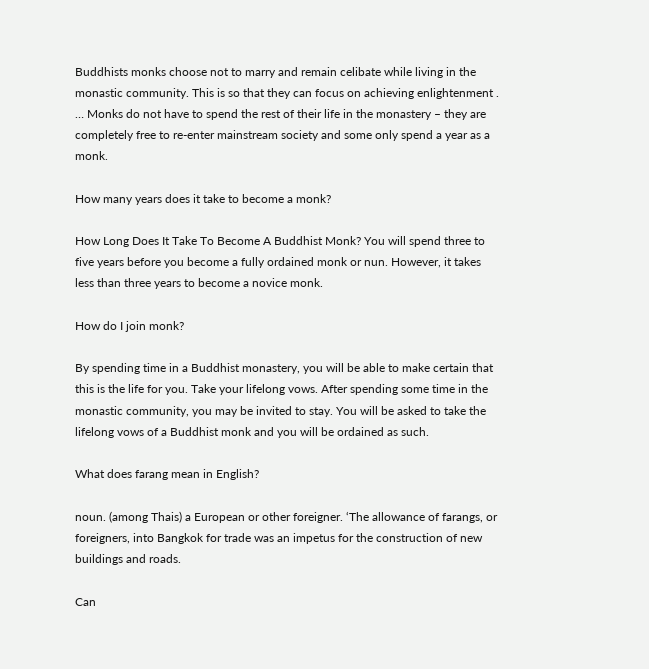Buddhists monks choose not to marry and remain celibate while living in the monastic community. This is so that they can focus on achieving enlightenment . … Monks do not have to spend the rest of their life in the monastery – they are completely free to re-enter mainstream society and some only spend a year as a monk.

How many years does it take to become a monk?

How Long Does It Take To Become A Buddhist Monk? You will spend three to five years before you become a fully ordained monk or nun. However, it takes less than three years to become a novice monk.

How do I join monk?

By spending time in a Buddhist monastery, you will be able to make certain that this is the life for you. Take your lifelong vows. After spending some time in the monastic community, you may be invited to stay. You will be asked to take the lifelong vows of a Buddhist monk and you will be ordained as such.

What does farang mean in English?

noun. (among Thais) a European or other foreigner. ‘The allowance of farangs, or foreigners, into Bangkok for trade was an impetus for the construction of new buildings and roads.

Can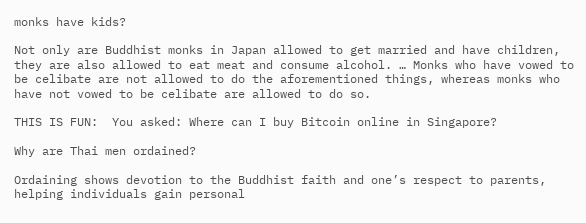monks have kids?

Not only are Buddhist monks in Japan allowed to get married and have children, they are also allowed to eat meat and consume alcohol. … Monks who have vowed to be celibate are not allowed to do the aforementioned things, whereas monks who have not vowed to be celibate are allowed to do so.

THIS IS FUN:  You asked: Where can I buy Bitcoin online in Singapore?

Why are Thai men ordained?

Ordaining shows devotion to the Buddhist faith and one’s respect to parents, helping individuals gain personal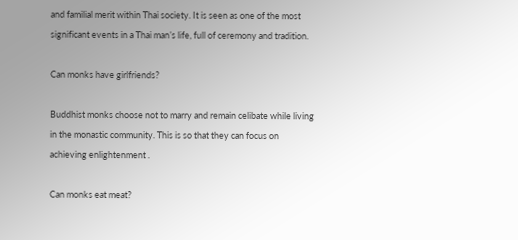and familial merit within Thai society. It is seen as one of the most significant events in a Thai man’s life, full of ceremony and tradition.

Can monks have girlfriends?

Buddhist monks choose not to marry and remain celibate while living in the monastic community. This is so that they can focus on achieving enlightenment .

Can monks eat meat?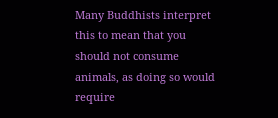Many Buddhists interpret this to mean that you should not consume animals, as doing so would require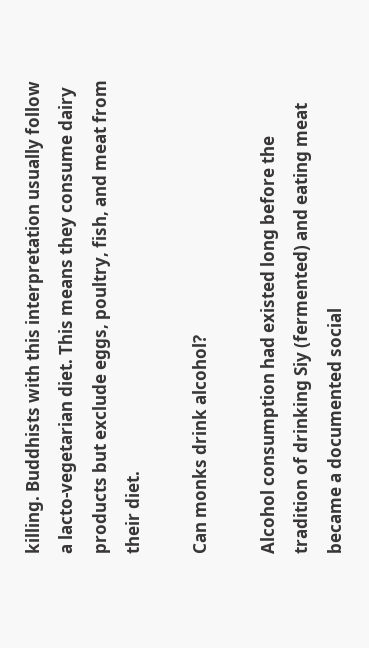killing. Buddhists with this interpretation usually follow a lacto-vegetarian diet. This means they consume dairy products but exclude eggs, poultry, fish, and meat from their diet.

Can monks drink alcohol?

Alcohol consumption had existed long before the tradition of drinking Siy (fermented) and eating meat became a documented social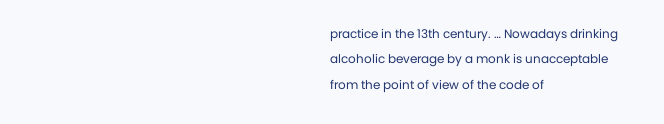practice in the 13th century. … Nowadays drinking alcoholic beverage by a monk is unacceptable from the point of view of the code of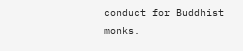conduct for Buddhist monks.